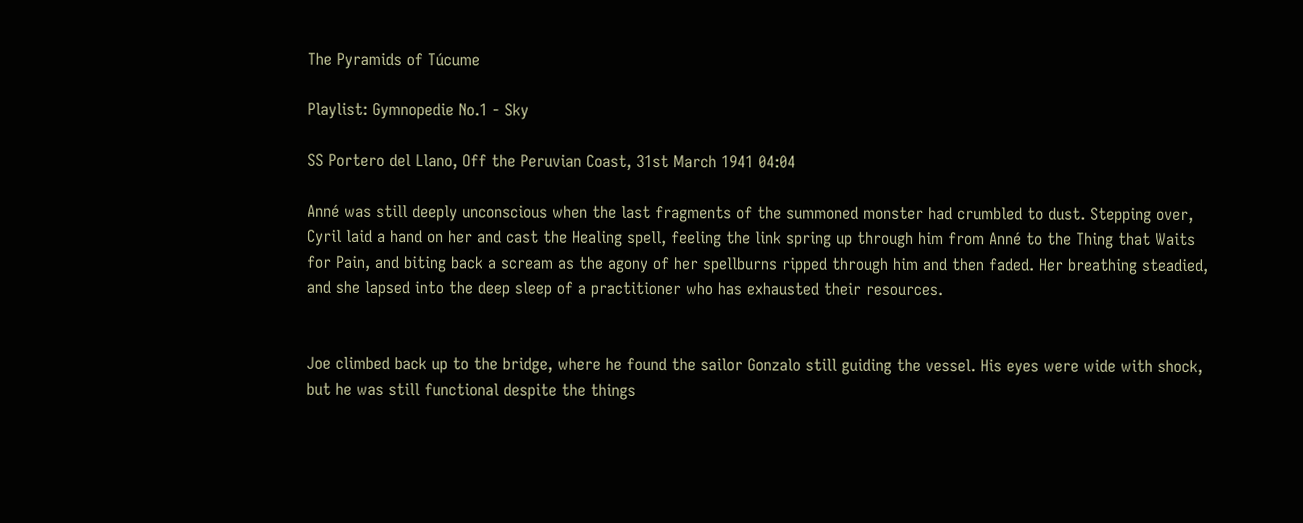The Pyramids of Túcume

Playlist: Gymnopedie No.1 - Sky

SS Portero del Llano, Off the Peruvian Coast, 31st March 1941 04:04

Anné was still deeply unconscious when the last fragments of the summoned monster had crumbled to dust. Stepping over, Cyril laid a hand on her and cast the Healing spell, feeling the link spring up through him from Anné to the Thing that Waits for Pain, and biting back a scream as the agony of her spellburns ripped through him and then faded. Her breathing steadied, and she lapsed into the deep sleep of a practitioner who has exhausted their resources.


Joe climbed back up to the bridge, where he found the sailor Gonzalo still guiding the vessel. His eyes were wide with shock, but he was still functional despite the things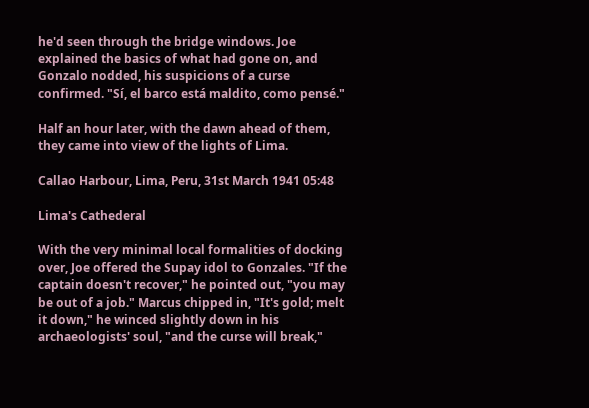he'd seen through the bridge windows. Joe explained the basics of what had gone on, and Gonzalo nodded, his suspicions of a curse confirmed. "Sí, el barco está maldito, como pensé."

Half an hour later, with the dawn ahead of them, they came into view of the lights of Lima.

Callao Harbour, Lima, Peru, 31st March 1941 05:48

Lima's Cathederal

With the very minimal local formalities of docking over, Joe offered the Supay idol to Gonzales. "If the captain doesn't recover," he pointed out, "you may be out of a job." Marcus chipped in, "It's gold; melt it down," he winced slightly down in his archaeologists' soul, "and the curse will break,"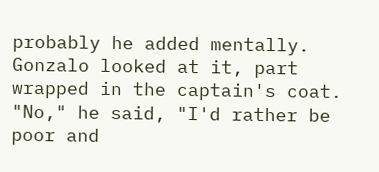probably he added mentally. Gonzalo looked at it, part wrapped in the captain's coat. "No," he said, "I'd rather be poor and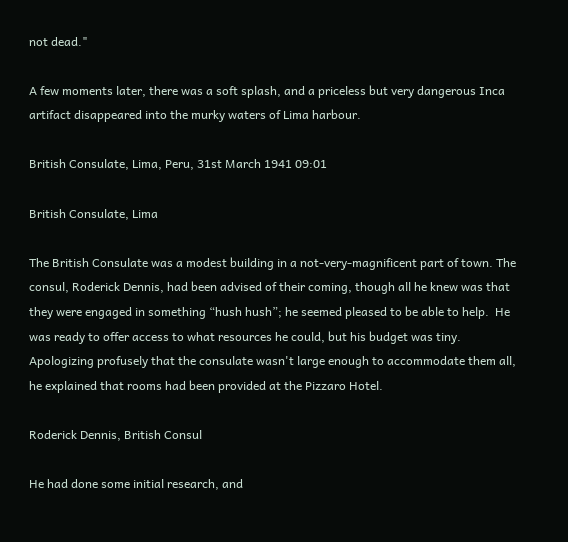not dead."

A few moments later, there was a soft splash, and a priceless but very dangerous Inca artifact disappeared into the murky waters of Lima harbour.

British Consulate, Lima, Peru, 31st March 1941 09:01

British Consulate, Lima

The British Consulate was a modest building in a not-very-magnificent part of town. The consul, Roderick Dennis, had been advised of their coming, though all he knew was that they were engaged in something “hush hush”; he seemed pleased to be able to help.  He was ready to offer access to what resources he could, but his budget was tiny. Apologizing profusely that the consulate wasn't large enough to accommodate them all, he explained that rooms had been provided at the Pizzaro Hotel.

Roderick Dennis, British Consul

He had done some initial research, and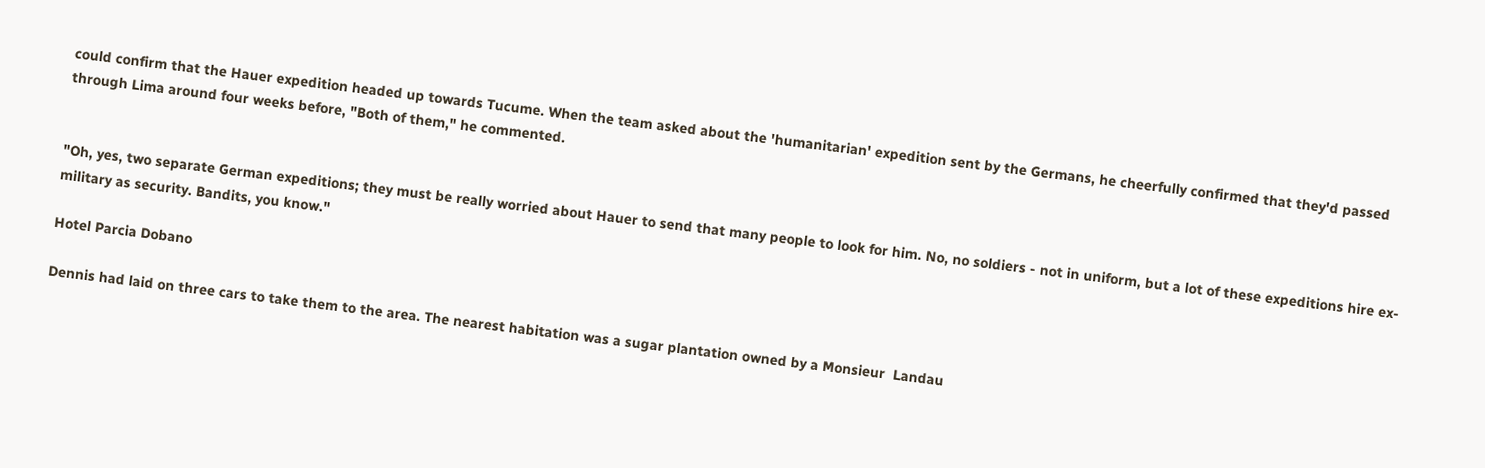could confirm that the Hauer expedition headed up towards Tucume. When the team asked about the 'humanitarian' expedition sent by the Germans, he cheerfully confirmed that they'd passed through Lima around four weeks before, "Both of them," he commented.


"Oh, yes, two separate German expeditions; they must be really worried about Hauer to send that many people to look for him. No, no soldiers - not in uniform, but a lot of these expeditions hire ex-military as security. Bandits, you know."

Hotel Parcia Dobano

Dennis had laid on three cars to take them to the area. The nearest habitation was a sugar plantation owned by a Monsieur  Landau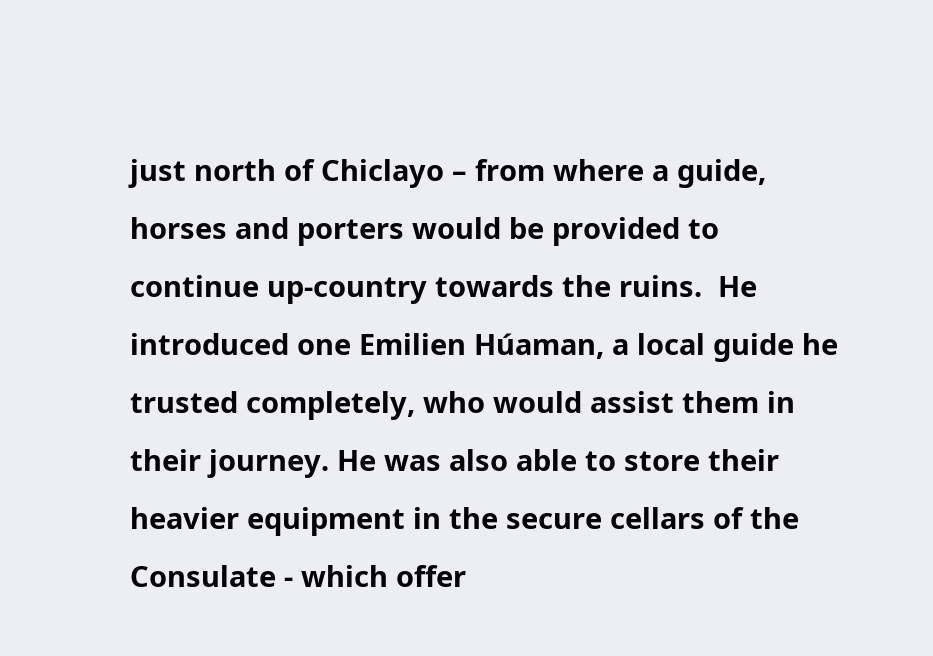just north of Chiclayo – from where a guide, horses and porters would be provided to continue up-country towards the ruins.  He introduced one Emilien Húaman, a local guide he trusted completely, who would assist them in their journey. He was also able to store their heavier equipment in the secure cellars of the Consulate - which offer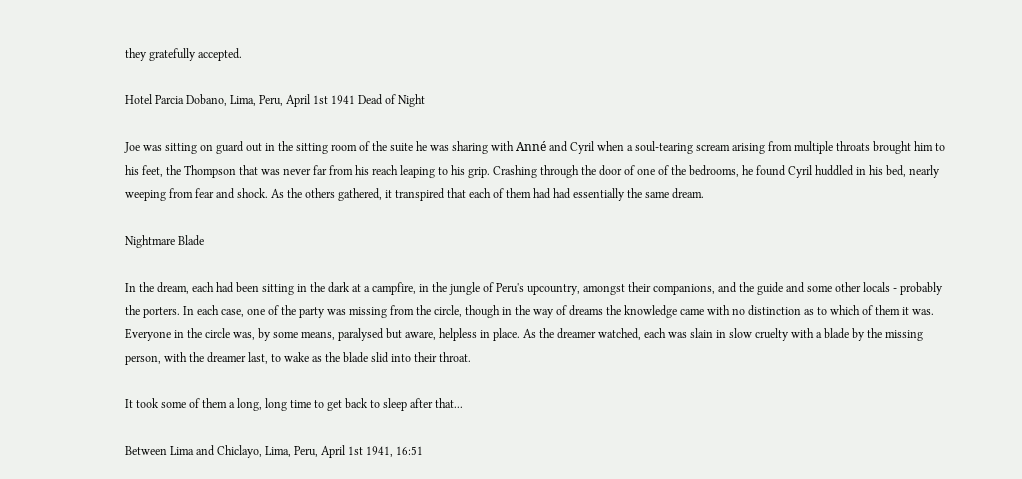they gratefully accepted.

Hotel Parcia Dobano, Lima, Peru, April 1st 1941 Dead of Night

Joe was sitting on guard out in the sitting room of the suite he was sharing with Anné and Cyril when a soul-tearing scream arising from multiple throats brought him to his feet, the Thompson that was never far from his reach leaping to his grip. Crashing through the door of one of the bedrooms, he found Cyril huddled in his bed, nearly weeping from fear and shock. As the others gathered, it transpired that each of them had had essentially the same dream.

Nightmare Blade

In the dream, each had been sitting in the dark at a campfire, in the jungle of Peru's upcountry, amongst their companions, and the guide and some other locals - probably the porters. In each case, one of the party was missing from the circle, though in the way of dreams the knowledge came with no distinction as to which of them it was. Everyone in the circle was, by some means, paralysed but aware, helpless in place. As the dreamer watched, each was slain in slow cruelty with a blade by the missing person, with the dreamer last, to wake as the blade slid into their throat.

It took some of them a long, long time to get back to sleep after that...

Between Lima and Chiclayo, Lima, Peru, April 1st 1941, 16:51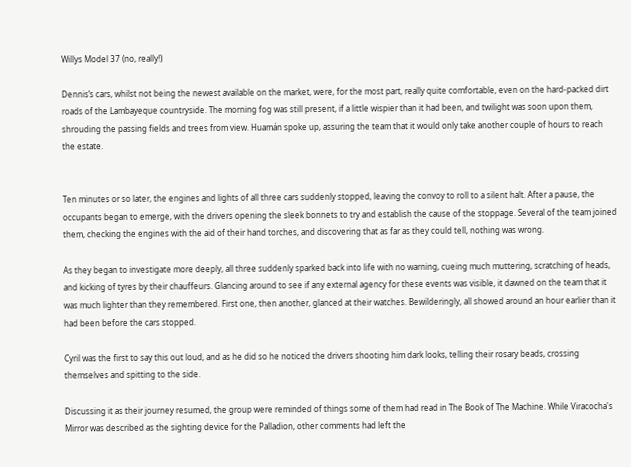Willys Model 37 (no, really!)

Dennis’s cars, whilst not being the newest available on the market, were, for the most part, really quite comfortable, even on the hard-packed dirt roads of the Lambayeque countryside. The morning fog was still present, if a little wispier than it had been, and twilight was soon upon them, shrouding the passing fields and trees from view. Huamán spoke up, assuring the team that it would only take another couple of hours to reach the estate.


Ten minutes or so later, the engines and lights of all three cars suddenly stopped, leaving the convoy to roll to a silent halt. After a pause, the occupants began to emerge, with the drivers opening the sleek bonnets to try and establish the cause of the stoppage. Several of the team joined them, checking the engines with the aid of their hand torches, and discovering that as far as they could tell, nothing was wrong.

As they began to investigate more deeply, all three suddenly sparked back into life with no warning, cueing much muttering, scratching of heads, and kicking of tyres by their chauffeurs. Glancing around to see if any external agency for these events was visible, it dawned on the team that it was much lighter than they remembered. First one, then another, glanced at their watches. Bewilderingly, all showed around an hour earlier than it had been before the cars stopped.

Cyril was the first to say this out loud, and as he did so he noticed the drivers shooting him dark looks, telling their rosary beads, crossing themselves and spitting to the side.

Discussing it as their journey resumed, the group were reminded of things some of them had read in The Book of The Machine. While Viracocha's Mirror was described as the sighting device for the Palladion, other comments had left the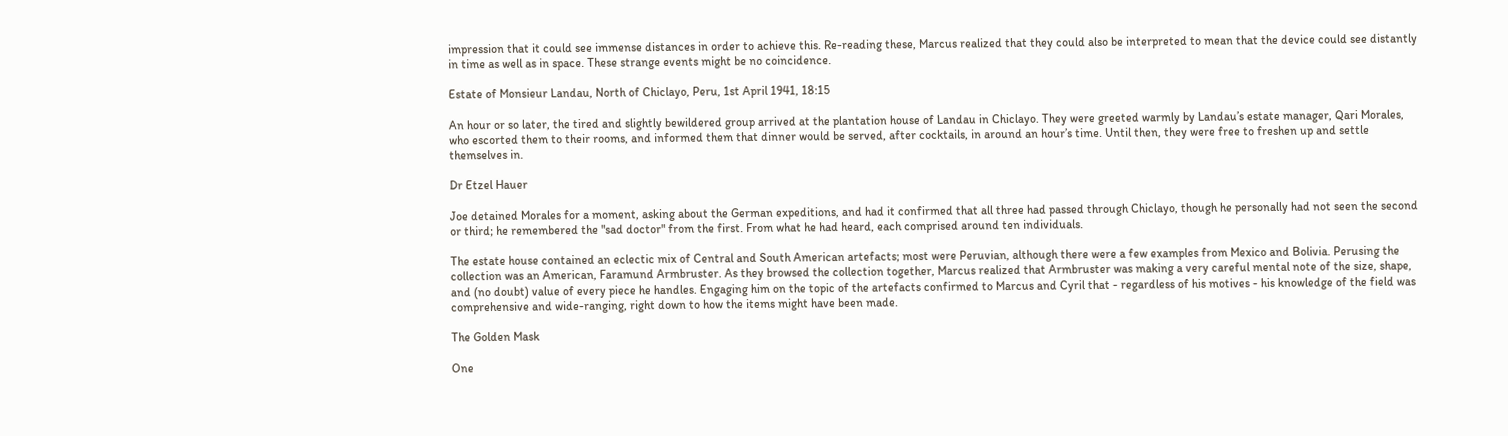impression that it could see immense distances in order to achieve this. Re-reading these, Marcus realized that they could also be interpreted to mean that the device could see distantly in time as well as in space. These strange events might be no coincidence.

Estate of Monsieur Landau, North of Chiclayo, Peru, 1st April 1941, 18:15

An hour or so later, the tired and slightly bewildered group arrived at the plantation house of Landau in Chiclayo. They were greeted warmly by Landau’s estate manager, Qari Morales, who escorted them to their rooms, and informed them that dinner would be served, after cocktails, in around an hour’s time. Until then, they were free to freshen up and settle themselves in.

Dr Etzel Hauer

Joe detained Morales for a moment, asking about the German expeditions, and had it confirmed that all three had passed through Chiclayo, though he personally had not seen the second or third; he remembered the "sad doctor" from the first. From what he had heard, each comprised around ten individuals.

The estate house contained an eclectic mix of Central and South American artefacts; most were Peruvian, although there were a few examples from Mexico and Bolivia. Perusing the collection was an American, Faramund Armbruster. As they browsed the collection together, Marcus realized that Armbruster was making a very careful mental note of the size, shape, and (no doubt) value of every piece he handles. Engaging him on the topic of the artefacts confirmed to Marcus and Cyril that - regardless of his motives - his knowledge of the field was comprehensive and wide-ranging, right down to how the items might have been made.

The Golden Mask

One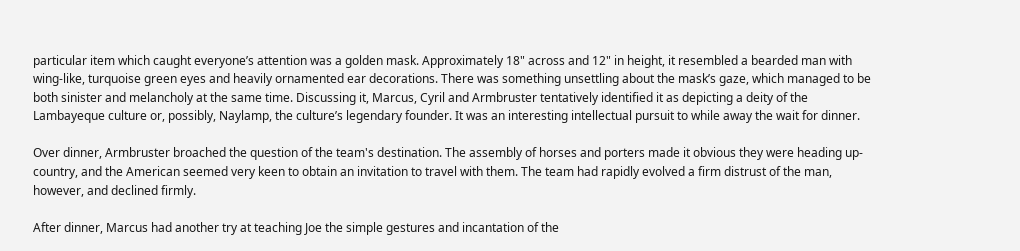particular item which caught everyone’s attention was a golden mask. Approximately 18" across and 12" in height, it resembled a bearded man with wing-like, turquoise green eyes and heavily ornamented ear decorations. There was something unsettling about the mask’s gaze, which managed to be both sinister and melancholy at the same time. Discussing it, Marcus, Cyril and Armbruster tentatively identified it as depicting a deity of the Lambayeque culture or, possibly, Naylamp, the culture’s legendary founder. It was an interesting intellectual pursuit to while away the wait for dinner.

Over dinner, Armbruster broached the question of the team's destination. The assembly of horses and porters made it obvious they were heading up-country, and the American seemed very keen to obtain an invitation to travel with them. The team had rapidly evolved a firm distrust of the man, however, and declined firmly.

After dinner, Marcus had another try at teaching Joe the simple gestures and incantation of the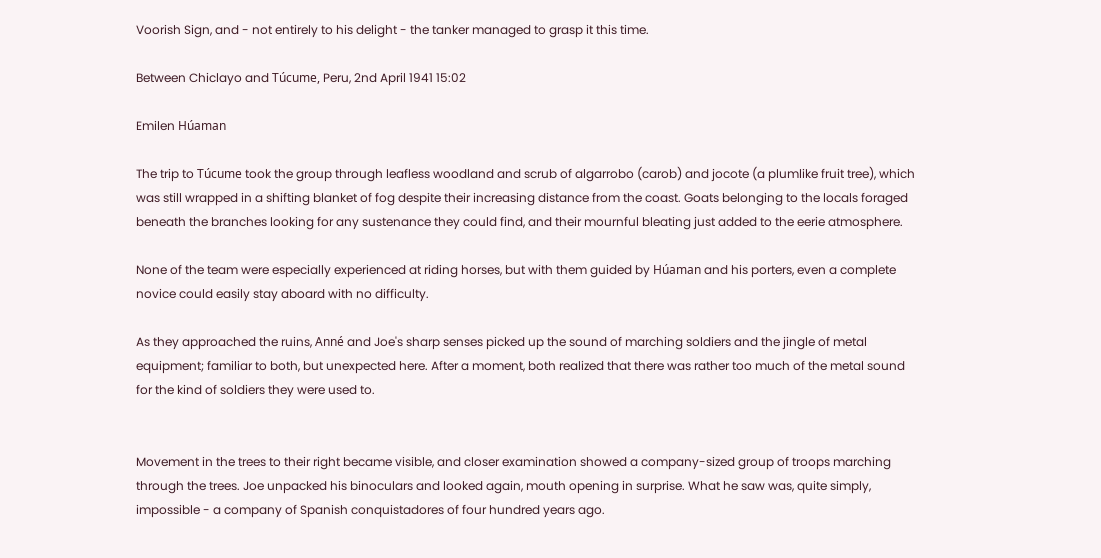Voorish Sign, and - not entirely to his delight - the tanker managed to grasp it this time.

Between Chiclayo and Túcume, Peru, 2nd April 1941 15:02

Emilen Húaman

The trip to Túcume took the group through leafless woodland and scrub of algarrobo (carob) and jocote (a plumlike fruit tree), which was still wrapped in a shifting blanket of fog despite their increasing distance from the coast. Goats belonging to the locals foraged beneath the branches looking for any sustenance they could find, and their mournful bleating just added to the eerie atmosphere.

None of the team were especially experienced at riding horses, but with them guided by Húaman and his porters, even a complete novice could easily stay aboard with no difficulty.

As they approached the ruins, Anné and Joe's sharp senses picked up the sound of marching soldiers and the jingle of metal equipment; familiar to both, but unexpected here. After a moment, both realized that there was rather too much of the metal sound for the kind of soldiers they were used to.


Movement in the trees to their right became visible, and closer examination showed a company-sized group of troops marching through the trees. Joe unpacked his binoculars and looked again, mouth opening in surprise. What he saw was, quite simply, impossible - a company of Spanish conquistadores of four hundred years ago.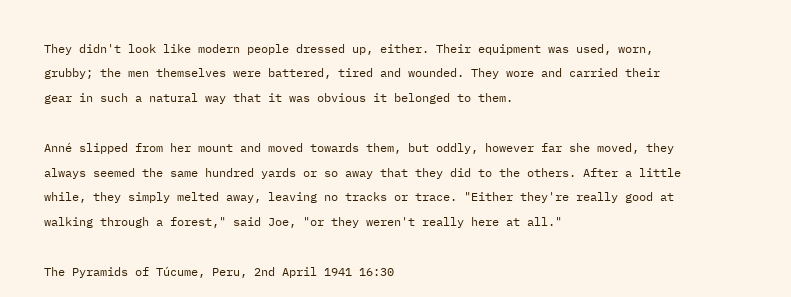They didn't look like modern people dressed up, either. Their equipment was used, worn, grubby; the men themselves were battered, tired and wounded. They wore and carried their gear in such a natural way that it was obvious it belonged to them.

Anné slipped from her mount and moved towards them, but oddly, however far she moved, they always seemed the same hundred yards or so away that they did to the others. After a little while, they simply melted away, leaving no tracks or trace. "Either they're really good at walking through a forest," said Joe, "or they weren't really here at all."

The Pyramids of Túcume, Peru, 2nd April 1941 16:30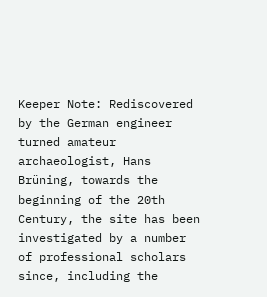Keeper Note: Rediscovered by the German engineer turned amateur archaeologist, Hans Brüning, towards the beginning of the 20th Century, the site has been investigated by a number of professional scholars since, including the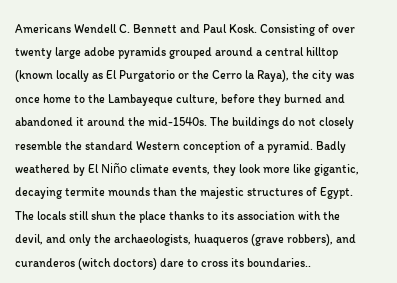Americans Wendell C. Bennett and Paul Kosk. Consisting of over twenty large adobe pyramids grouped around a central hilltop (known locally as El Purgatorio or the Cerro la Raya), the city was once home to the Lambayeque culture, before they burned and abandoned it around the mid-1540s. The buildings do not closely resemble the standard Western conception of a pyramid. Badly weathered by El Niño climate events, they look more like gigantic, decaying termite mounds than the majestic structures of Egypt. The locals still shun the place thanks to its association with the devil, and only the archaeologists, huaqueros (grave robbers), and curanderos (witch doctors) dare to cross its boundaries..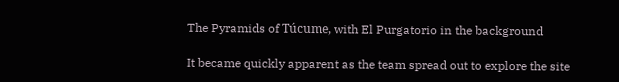The Pyramids of Túcume, with El Purgatorio in the background

It became quickly apparent as the team spread out to explore the site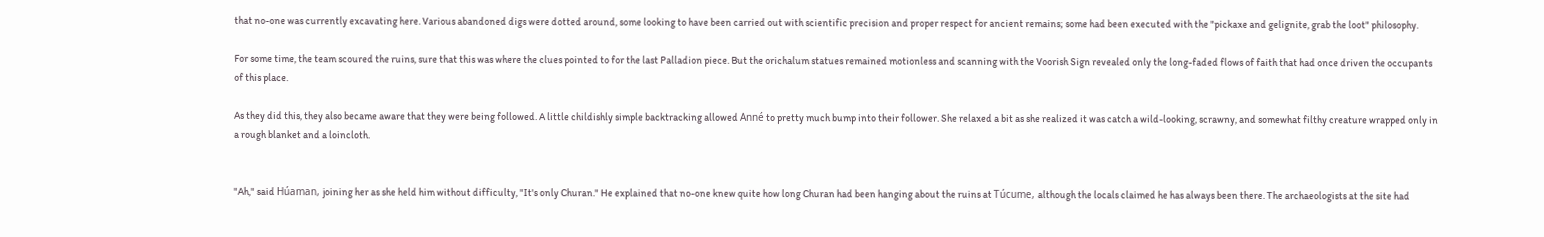that no-one was currently excavating here. Various abandoned digs were dotted around, some looking to have been carried out with scientific precision and proper respect for ancient remains; some had been executed with the "pickaxe and gelignite, grab the loot" philosophy.

For some time, the team scoured the ruins, sure that this was where the clues pointed to for the last Palladion piece. But the orichalum statues remained motionless and scanning with the Voorish Sign revealed only the long-faded flows of faith that had once driven the occupants of this place.

As they did this, they also became aware that they were being followed. A little childishly simple backtracking allowed Anné to pretty much bump into their follower. She relaxed a bit as she realized it was catch a wild-looking, scrawny, and somewhat filthy creature wrapped only in a rough blanket and a loincloth.


"Ah," said Húaman, joining her as she held him without difficulty, "It's only Churan." He explained that no-one knew quite how long Churan had been hanging about the ruins at Túcume, although the locals claimed he has always been there. The archaeologists at the site had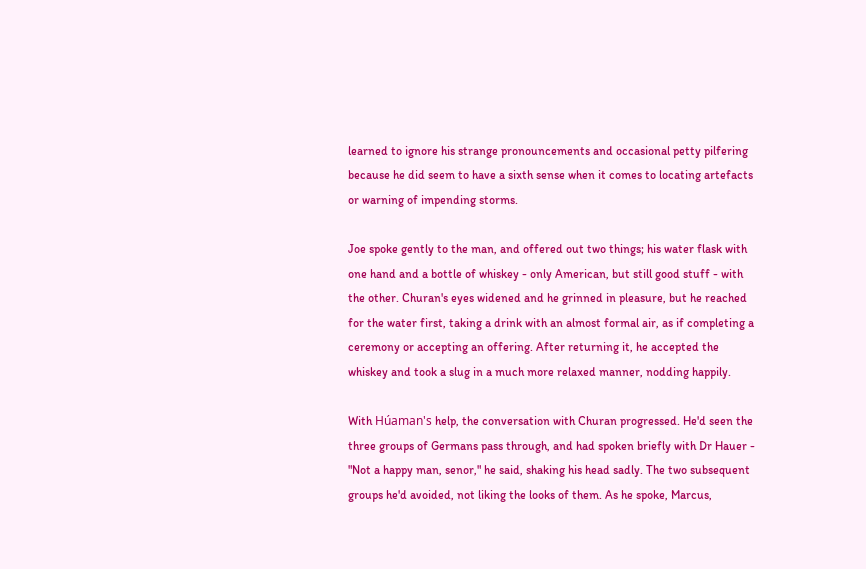learned to ignore his strange pronouncements and occasional petty pilfering because he did seem to have a sixth sense when it comes to locating artefacts or warning of impending storms.

Joe spoke gently to the man, and offered out two things; his water flask with one hand and a bottle of whiskey - only American, but still good stuff - with the other. Churan's eyes widened and he grinned in pleasure, but he reached for the water first, taking a drink with an almost formal air, as if completing a ceremony or accepting an offering. After returning it, he accepted the whiskey and took a slug in a much more relaxed manner, nodding happily.

With Húaman's help, the conversation with Churan progressed. He'd seen the three groups of Germans pass through, and had spoken briefly with Dr Hauer - "Not a happy man, senor," he said, shaking his head sadly. The two subsequent groups he'd avoided, not liking the looks of them. As he spoke, Marcus,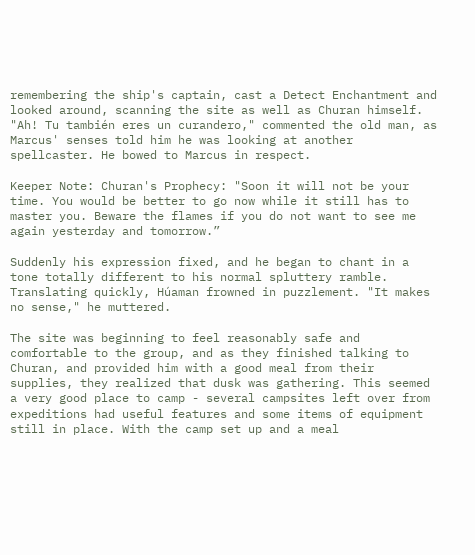remembering the ship's captain, cast a Detect Enchantment and looked around, scanning the site as well as Churan himself. "Ah! Tu también eres un curandero," commented the old man, as Marcus' senses told him he was looking at another spellcaster. He bowed to Marcus in respect.

Keeper Note: Churan's Prophecy: "Soon it will not be your time. You would be better to go now while it still has to master you. Beware the flames if you do not want to see me again yesterday and tomorrow.”

Suddenly his expression fixed, and he began to chant in a tone totally different to his normal spluttery ramble. Translating quickly, Húaman frowned in puzzlement. "It makes no sense," he muttered.

The site was beginning to feel reasonably safe and comfortable to the group, and as they finished talking to Churan, and provided him with a good meal from their supplies, they realized that dusk was gathering. This seemed a very good place to camp - several campsites left over from expeditions had useful features and some items of equipment still in place. With the camp set up and a meal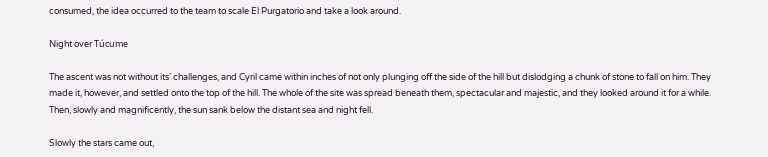consumed, the idea occurred to the team to scale El Purgatorio and take a look around.

Night over Túcume

The ascent was not without its' challenges, and Cyril came within inches of not only plunging off the side of the hill but dislodging a chunk of stone to fall on him. They made it, however, and settled onto the top of the hill. The whole of the site was spread beneath them, spectacular and majestic, and they looked around it for a while. Then, slowly and magnificently, the sun sank below the distant sea and night fell.

Slowly the stars came out,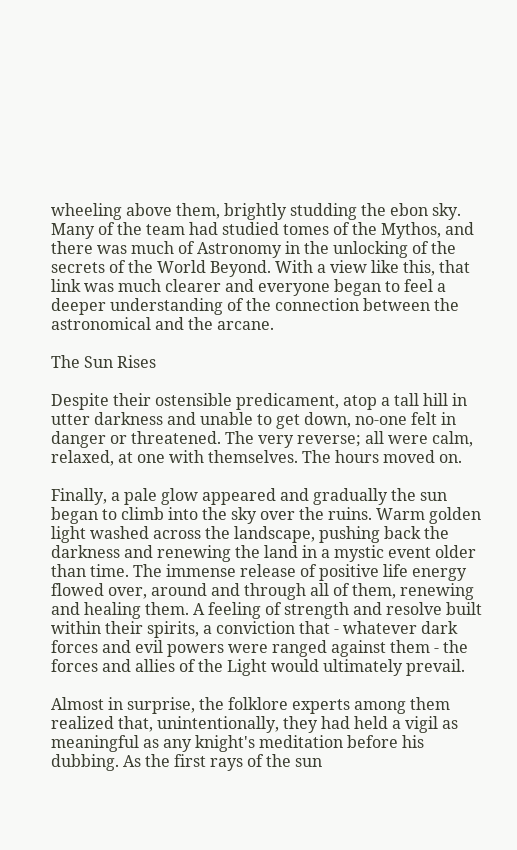wheeling above them, brightly studding the ebon sky. Many of the team had studied tomes of the Mythos, and there was much of Astronomy in the unlocking of the secrets of the World Beyond. With a view like this, that link was much clearer and everyone began to feel a deeper understanding of the connection between the astronomical and the arcane.

The Sun Rises

Despite their ostensible predicament, atop a tall hill in utter darkness and unable to get down, no-one felt in danger or threatened. The very reverse; all were calm, relaxed, at one with themselves. The hours moved on.

Finally, a pale glow appeared and gradually the sun began to climb into the sky over the ruins. Warm golden light washed across the landscape, pushing back the darkness and renewing the land in a mystic event older than time. The immense release of positive life energy flowed over, around and through all of them, renewing and healing them. A feeling of strength and resolve built within their spirits, a conviction that - whatever dark forces and evil powers were ranged against them - the forces and allies of the Light would ultimately prevail.

Almost in surprise, the folklore experts among them realized that, unintentionally, they had held a vigil as meaningful as any knight's meditation before his dubbing. As the first rays of the sun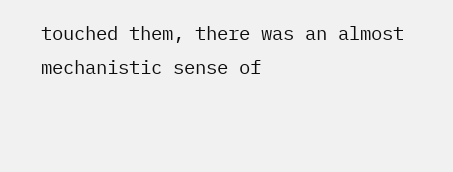touched them, there was an almost mechanistic sense of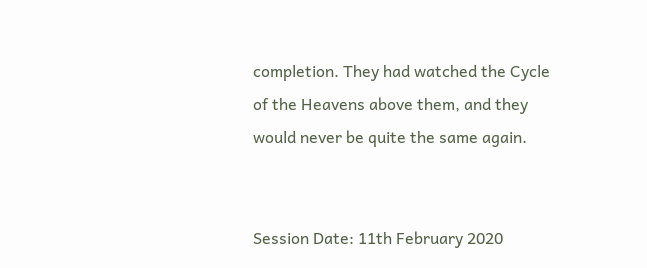completion. They had watched the Cycle of the Heavens above them, and they would never be quite the same again.


Session Date: 11th February 2020